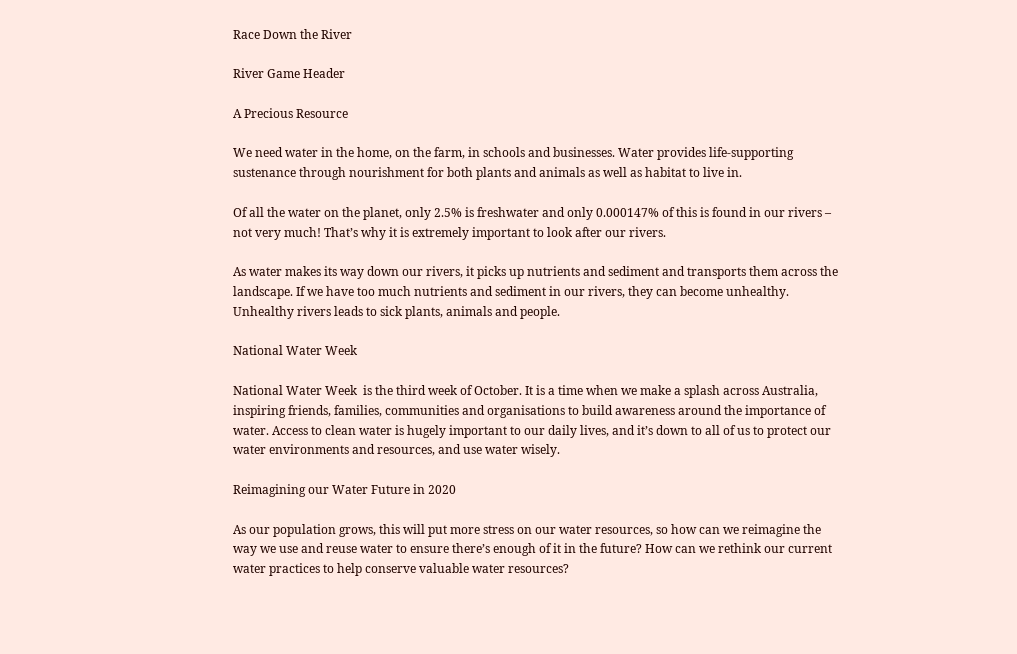Race Down the River

River Game Header

A Precious Resource

We need water in the home, on the farm, in schools and businesses. Water provides life-supporting sustenance through nourishment for both plants and animals as well as habitat to live in.

Of all the water on the planet, only 2.5% is freshwater and only 0.000147% of this is found in our rivers – not very much! That’s why it is extremely important to look after our rivers.

As water makes its way down our rivers, it picks up nutrients and sediment and transports them across the landscape. If we have too much nutrients and sediment in our rivers, they can become unhealthy. Unhealthy rivers leads to sick plants, animals and people.

National Water Week

National Water Week  is the third week of October. It is a time when we make a splash across Australia, inspiring friends, families, communities and organisations to build awareness around the importance of water. Access to clean water is hugely important to our daily lives, and it’s down to all of us to protect our water environments and resources, and use water wisely.

Reimagining our Water Future in 2020

As our population grows, this will put more stress on our water resources, so how can we reimagine the way we use and reuse water to ensure there’s enough of it in the future? How can we rethink our current water practices to help conserve valuable water resources?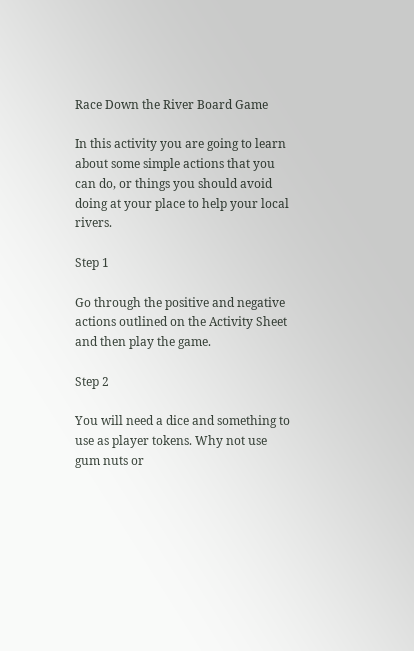Race Down the River Board Game

In this activity you are going to learn about some simple actions that you can do, or things you should avoid doing at your place to help your local rivers.

Step 1

Go through the positive and negative actions outlined on the Activity Sheet and then play the game.

Step 2

You will need a dice and something to use as player tokens. Why not use gum nuts or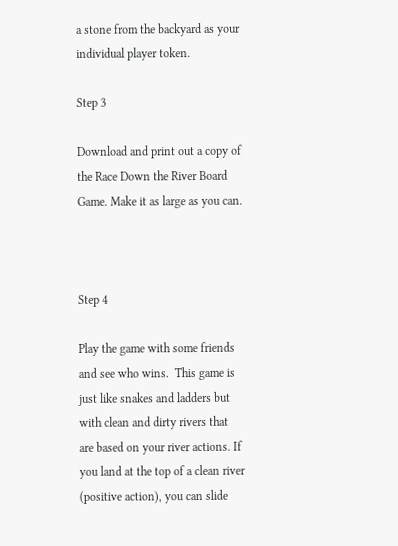a stone from the backyard as your individual player token.

Step 3

Download and print out a copy of the Race Down the River Board Game. Make it as large as you can.



Step 4

Play the game with some friends and see who wins.  This game is just like snakes and ladders but with clean and dirty rivers that are based on your river actions. If you land at the top of a clean river (positive action), you can slide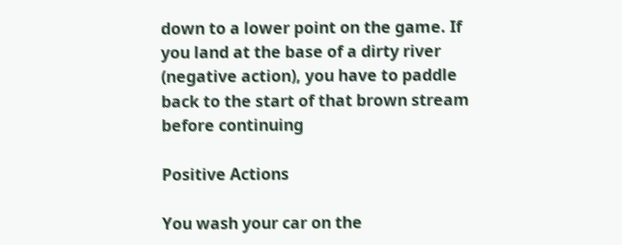down to a lower point on the game. If you land at the base of a dirty river (negative action), you have to paddle back to the start of that brown stream before continuing

Positive Actions

You wash your car on the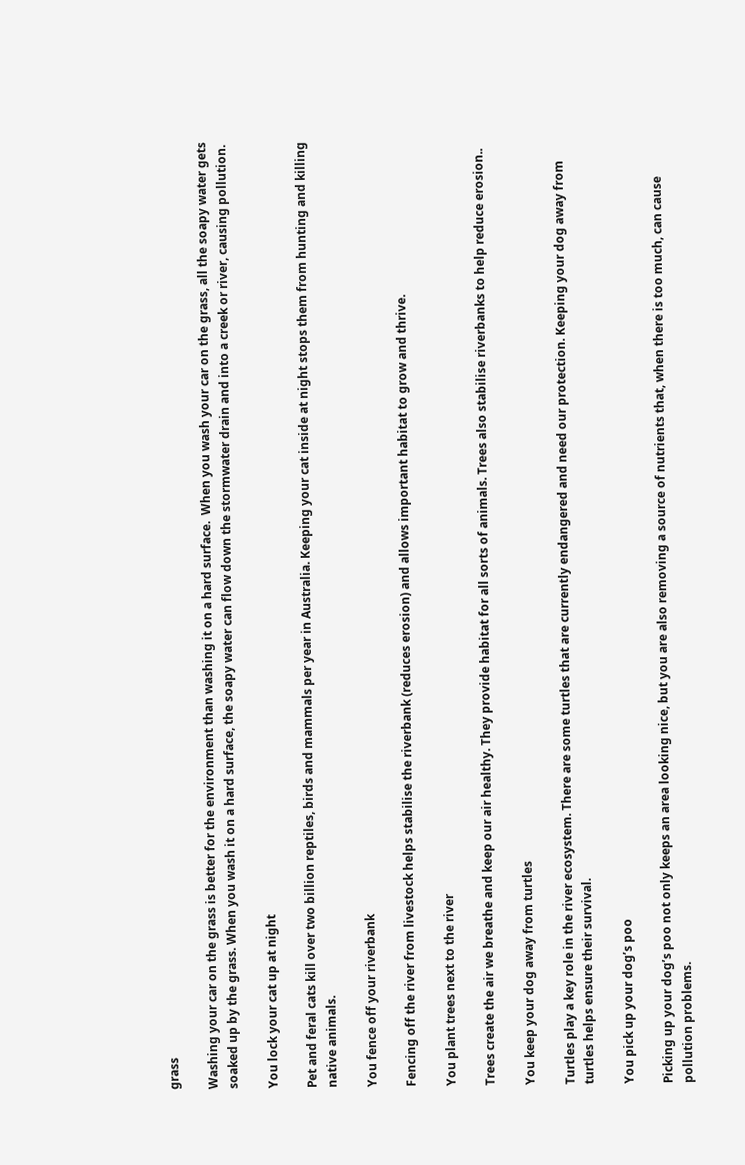grass

Washing your car on the grass is better for the environment than washing it on a hard surface.  When you wash your car on the grass, all the soapy water gets soaked up by the grass. When you wash it on a hard surface, the soapy water can flow down the stormwater drain and into a creek or river, causing pollution.

You lock your cat up at night

Pet and feral cats kill over two billion reptiles, birds and mammals per year in Australia. Keeping your cat inside at night stops them from hunting and killing native animals.

You fence off your riverbank

Fencing off the river from livestock helps stabilise the riverbank (reduces erosion) and allows important habitat to grow and thrive.

You plant trees next to the river

Trees create the air we breathe and keep our air healthy. They provide habitat for all sorts of animals. Trees also stabilise riverbanks to help reduce erosion..

You keep your dog away from turtles

Turtles play a key role in the river ecosystem. There are some turtles that are currently endangered and need our protection. Keeping your dog away from turtles helps ensure their survival.

You pick up your dog’s poo

Picking up your dog’s poo not only keeps an area looking nice, but you are also removing a source of nutrients that, when there is too much, can cause pollution problems.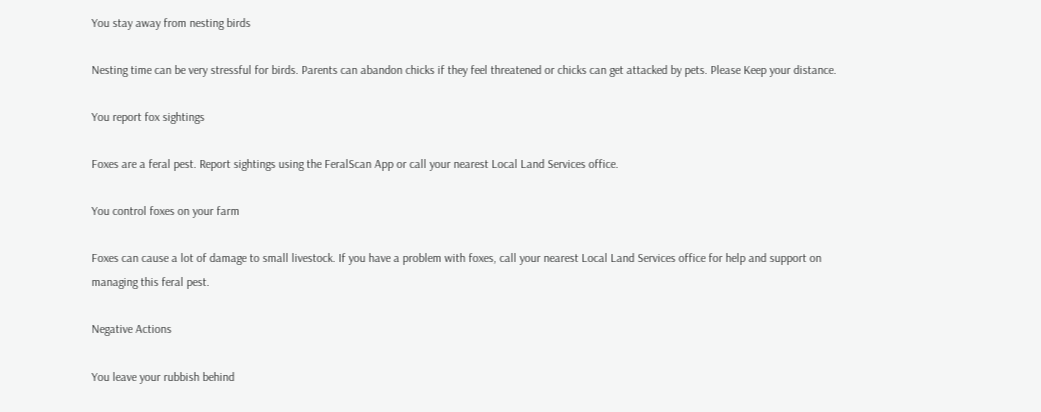You stay away from nesting birds

Nesting time can be very stressful for birds. Parents can abandon chicks if they feel threatened or chicks can get attacked by pets. Please Keep your distance.

You report fox sightings

Foxes are a feral pest. Report sightings using the FeralScan App or call your nearest Local Land Services office.

You control foxes on your farm

Foxes can cause a lot of damage to small livestock. If you have a problem with foxes, call your nearest Local Land Services office for help and support on managing this feral pest.

Negative Actions

You leave your rubbish behind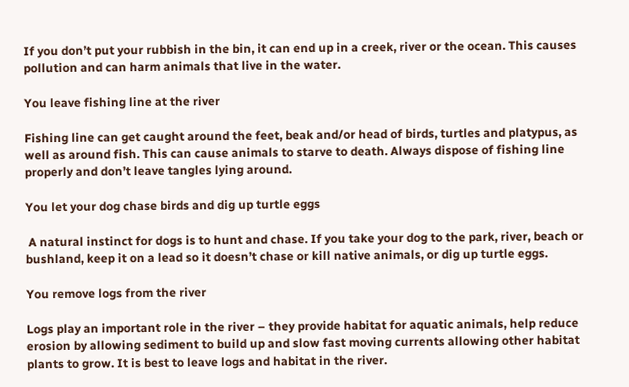If you don’t put your rubbish in the bin, it can end up in a creek, river or the ocean. This causes pollution and can harm animals that live in the water.

You leave fishing line at the river

Fishing line can get caught around the feet, beak and/or head of birds, turtles and platypus, as well as around fish. This can cause animals to starve to death. Always dispose of fishing line properly and don’t leave tangles lying around.

You let your dog chase birds and dig up turtle eggs

 A natural instinct for dogs is to hunt and chase. If you take your dog to the park, river, beach or bushland, keep it on a lead so it doesn’t chase or kill native animals, or dig up turtle eggs.

You remove logs from the river

Logs play an important role in the river – they provide habitat for aquatic animals, help reduce erosion by allowing sediment to build up and slow fast moving currents allowing other habitat plants to grow. It is best to leave logs and habitat in the river.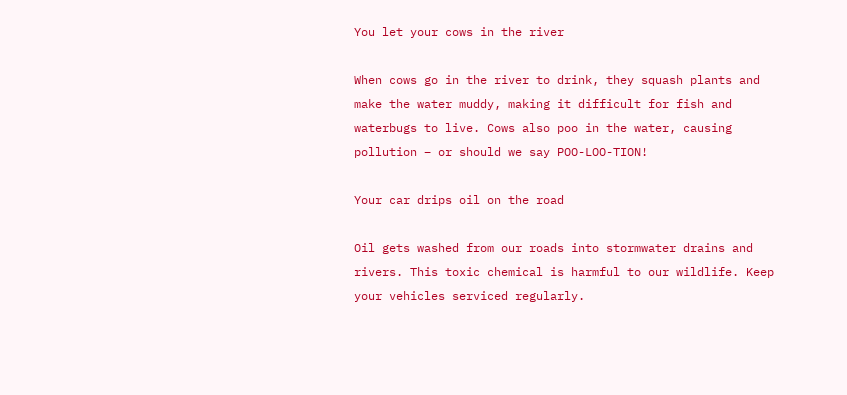You let your cows in the river

When cows go in the river to drink, they squash plants and make the water muddy, making it difficult for fish and waterbugs to live. Cows also poo in the water, causing pollution – or should we say POO-LOO-TION!

Your car drips oil on the road

Oil gets washed from our roads into stormwater drains and rivers. This toxic chemical is harmful to our wildlife. Keep your vehicles serviced regularly.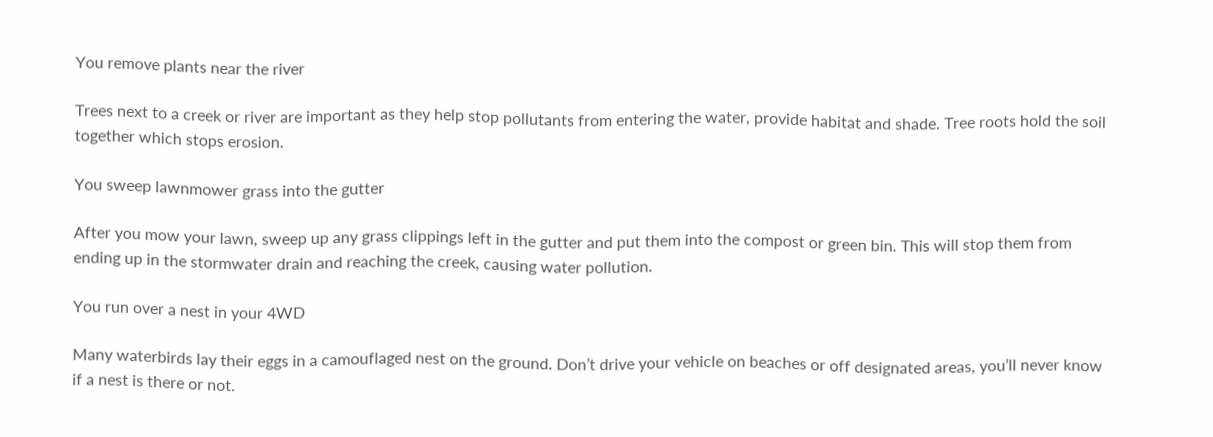You remove plants near the river

Trees next to a creek or river are important as they help stop pollutants from entering the water, provide habitat and shade. Tree roots hold the soil together which stops erosion.

You sweep lawnmower grass into the gutter

After you mow your lawn, sweep up any grass clippings left in the gutter and put them into the compost or green bin. This will stop them from ending up in the stormwater drain and reaching the creek, causing water pollution.

You run over a nest in your 4WD

Many waterbirds lay their eggs in a camouflaged nest on the ground. Don’t drive your vehicle on beaches or off designated areas, you’ll never know if a nest is there or not.